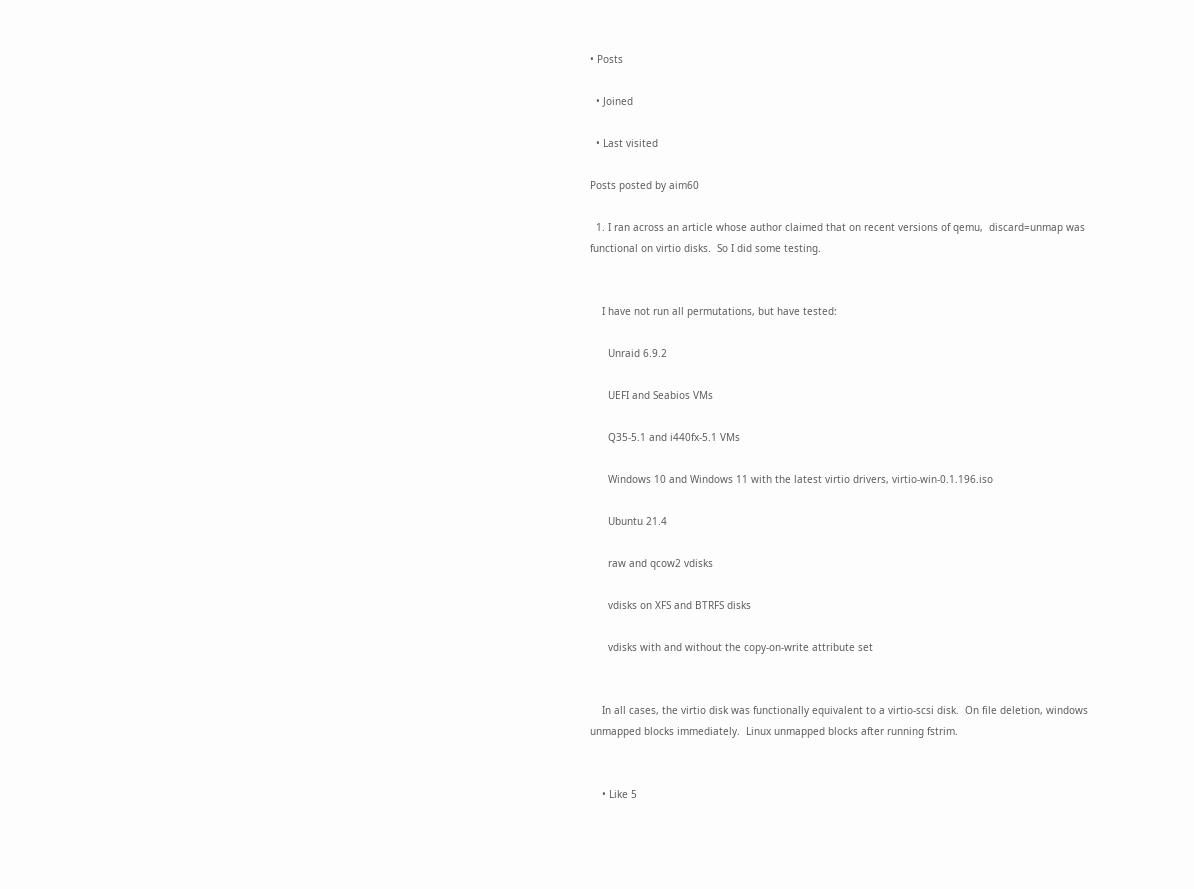• Posts

  • Joined

  • Last visited

Posts posted by aim60

  1. I ran across an article whose author claimed that on recent versions of qemu,  discard=unmap was functional on virtio disks.  So I did some testing.


    I have not run all permutations, but have tested:

      Unraid 6.9.2

      UEFI and Seabios VMs

      Q35-5.1 and i440fx-5.1 VMs

      Windows 10 and Windows 11 with the latest virtio drivers, virtio-win-0.1.196.iso

      Ubuntu 21.4

      raw and qcow2 vdisks

      vdisks on XFS and BTRFS disks

      vdisks with and without the copy-on-write attribute set


    In all cases, the virtio disk was functionally equivalent to a virtio-scsi disk.  On file deletion, windows unmapped blocks immediately.  Linux unmapped blocks after running fstrim.


    • Like 5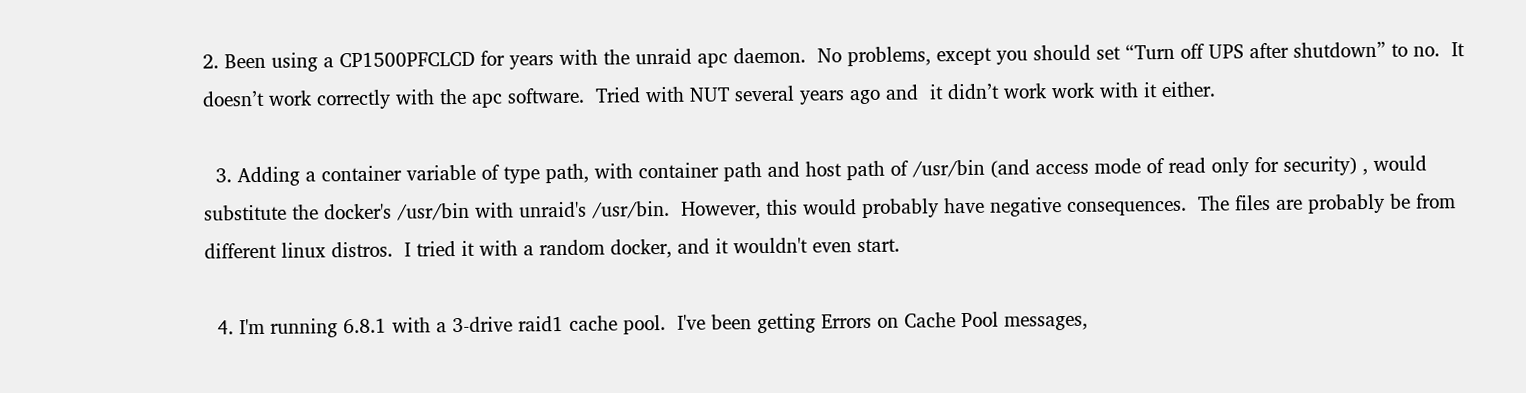2. Been using a CP1500PFCLCD for years with the unraid apc daemon.  No problems, except you should set “Turn off UPS after shutdown” to no.  It doesn’t work correctly with the apc software.  Tried with NUT several years ago and  it didn’t work work with it either.

  3. Adding a container variable of type path, with container path and host path of /usr/bin (and access mode of read only for security) , would substitute the docker's /usr/bin with unraid's /usr/bin.  However, this would probably have negative consequences.  The files are probably be from different linux distros.  I tried it with a random docker, and it wouldn't even start.

  4. I'm running 6.8.1 with a 3-drive raid1 cache pool.  I've been getting Errors on Cache Pool messages,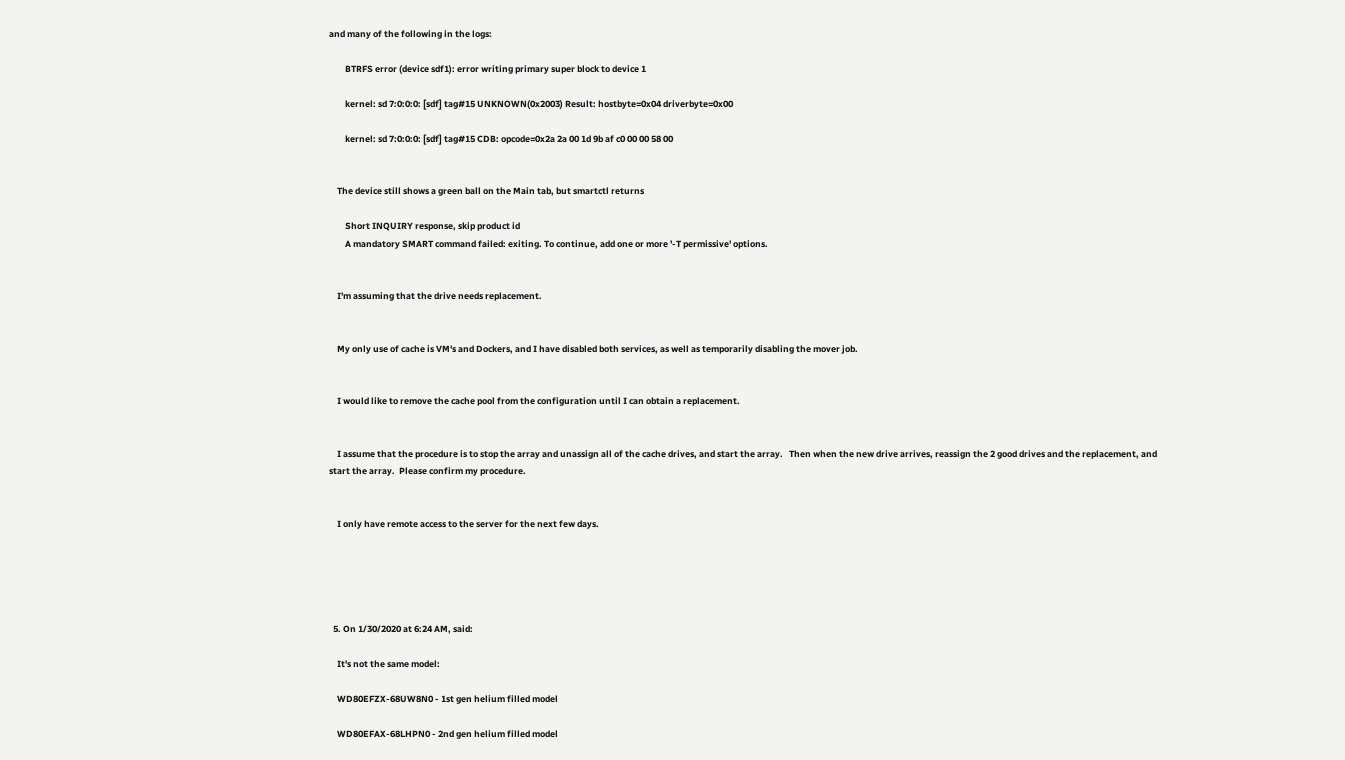and many of the following in the logs:

        BTRFS error (device sdf1): error writing primary super block to device 1

        kernel: sd 7:0:0:0: [sdf] tag#15 UNKNOWN(0x2003) Result: hostbyte=0x04 driverbyte=0x00

        kernel: sd 7:0:0:0: [sdf] tag#15 CDB: opcode=0x2a 2a 00 1d 9b af c0 00 00 58 00


    The device still shows a green ball on the Main tab, but smartctl returns

        Short INQUIRY response, skip product id
        A mandatory SMART command failed: exiting. To continue, add one or more '-T permissive' options.


    I'm assuming that the drive needs replacement.


    My only use of cache is VM's and Dockers, and I have disabled both services, as well as temporarily disabling the mover job.


    I would like to remove the cache pool from the configuration until I can obtain a replacement.


    I assume that the procedure is to stop the array and unassign all of the cache drives, and start the array.   Then when the new drive arrives, reassign the 2 good drives and the replacement, and start the array.  Please confirm my procedure.


    I only have remote access to the server for the next few days.





  5. On 1/30/2020 at 6:24 AM, said:

    It's not the same model:

    WD80EFZX-68UW8N0 - 1st gen helium filled model

    WD80EFAX-68LHPN0 - 2nd gen helium filled model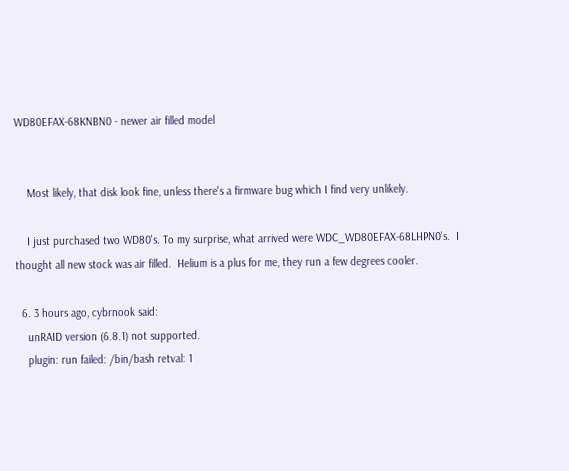WD80EFAX-68KNBN0 - newer air filled model


    Most likely, that disk look fine, unless there's a firmware bug which I find very unlikely.

    I just purchased two WD80's. To my surprise, what arrived were WDC_WD80EFAX-68LHPN0's.  I thought all new stock was air filled.  Helium is a plus for me, they run a few degrees cooler.

  6. 3 hours ago, cybrnook said:
    unRAID version (6.8.1) not supported.
    plugin: run failed: /bin/bash retval: 1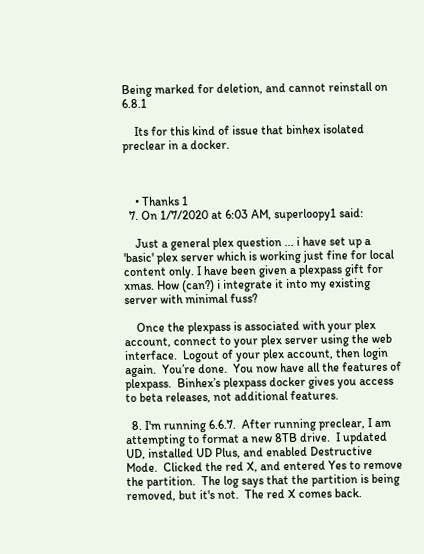Being marked for deletion, and cannot reinstall on 6.8.1

    Its for this kind of issue that binhex isolated preclear in a docker.



    • Thanks 1
  7. On 1/7/2020 at 6:03 AM, superloopy1 said:

    Just a general plex question ... i have set up a 'basic' plex server which is working just fine for local content only. I have been given a plexpass gift for xmas. How (can?) i integrate it into my existing server with minimal fuss?

    Once the plexpass is associated with your plex account, connect to your plex server using the web interface.  Logout of your plex account, then login again.  You’re done.  You now have all the features of plexpass.  Binhex’s plexpass docker gives you access to beta releases, not additional features.

  8. I'm running 6.6.7.  After running preclear, I am attempting to format a new 8TB drive.  I updated UD, installed UD Plus, and enabled Destructive Mode.  Clicked the red X, and entered Yes to remove the partition.  The log says that the partition is being removed, but it's not.  The red X comes back.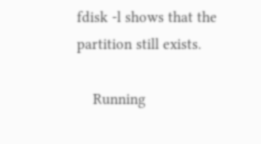fdisk -l shows that the partition still exists.

    Running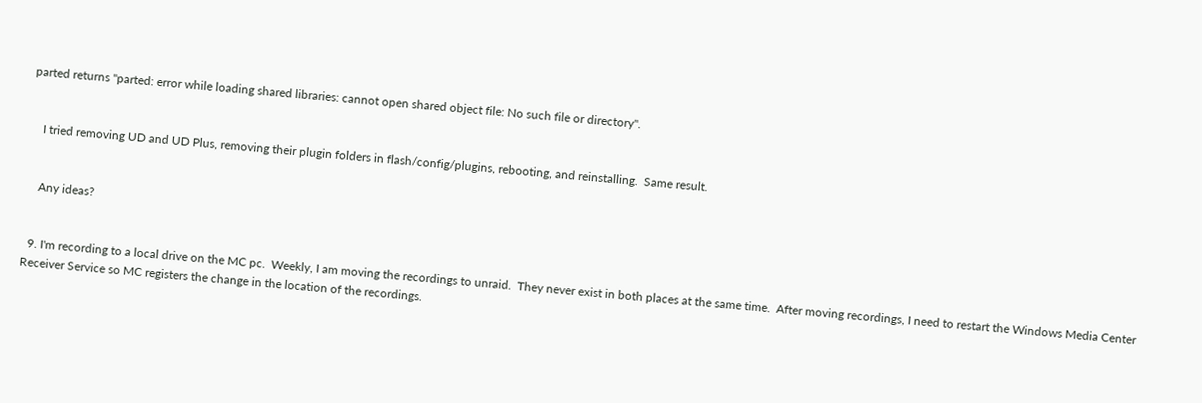parted returns "parted: error while loading shared libraries: cannot open shared object file: No such file or directory".


    I tried removing UD and UD Plus, removing their plugin folders in flash/config/plugins, rebooting, and reinstalling.  Same result.


    Any ideas?


  9. I'm recording to a local drive on the MC pc.  Weekly, I am moving the recordings to unraid.  They never exist in both places at the same time.  After moving recordings, I need to restart the Windows Media Center Receiver Service so MC registers the change in the location of the recordings.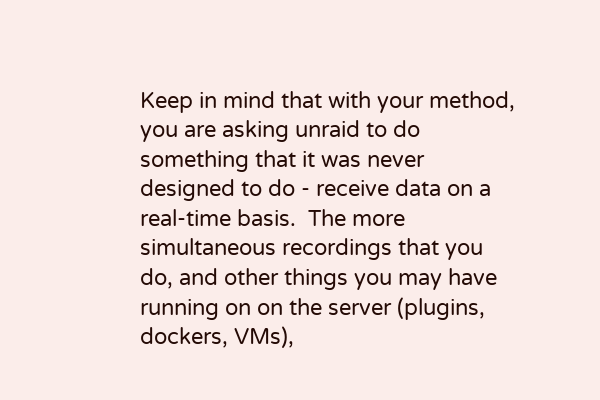Keep in mind that with your method, you are asking unraid to do something that it was never designed to do - receive data on a real-time basis.  The more simultaneous recordings that you do, and other things you may have running on on the server (plugins, dockers, VMs),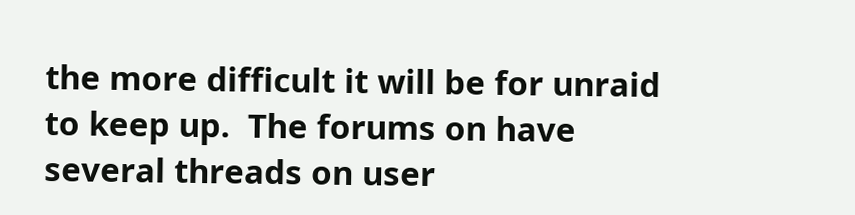the more difficult it will be for unraid to keep up.  The forums on have several threads on user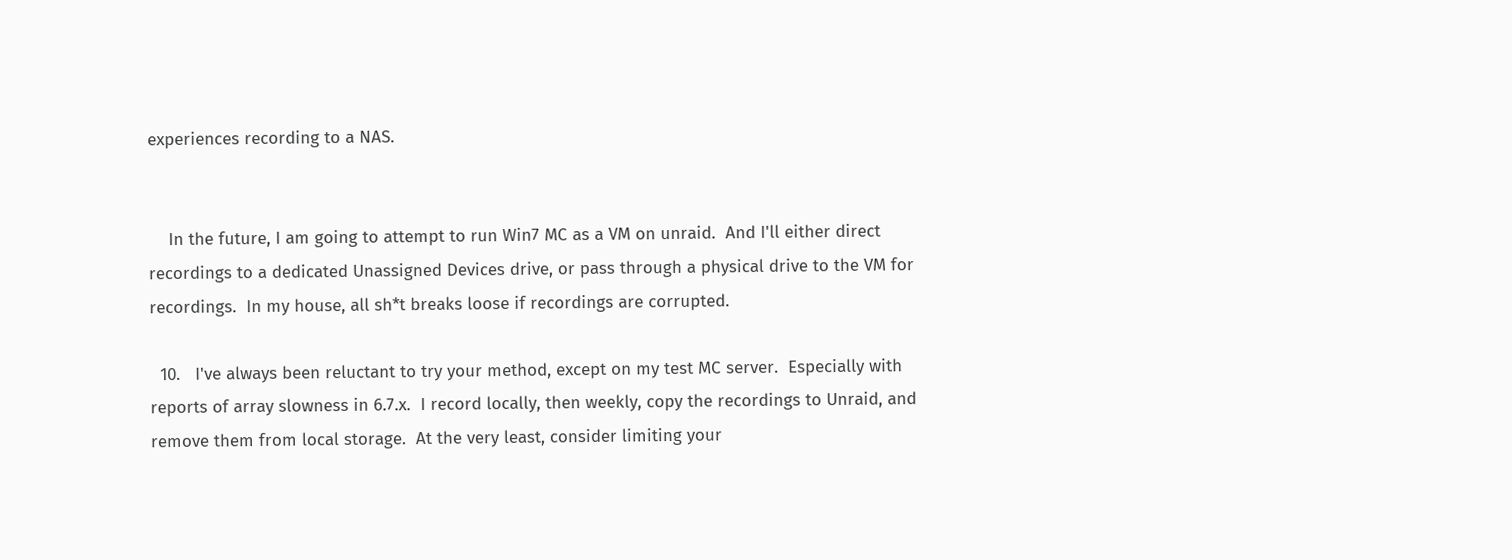experiences recording to a NAS.


    In the future, I am going to attempt to run Win7 MC as a VM on unraid.  And I'll either direct recordings to a dedicated Unassigned Devices drive, or pass through a physical drive to the VM for recordings.  In my house, all sh*t breaks loose if recordings are corrupted.

  10.   I've always been reluctant to try your method, except on my test MC server.  Especially with reports of array slowness in 6.7.x.  I record locally, then weekly, copy the recordings to Unraid, and remove them from local storage.  At the very least, consider limiting your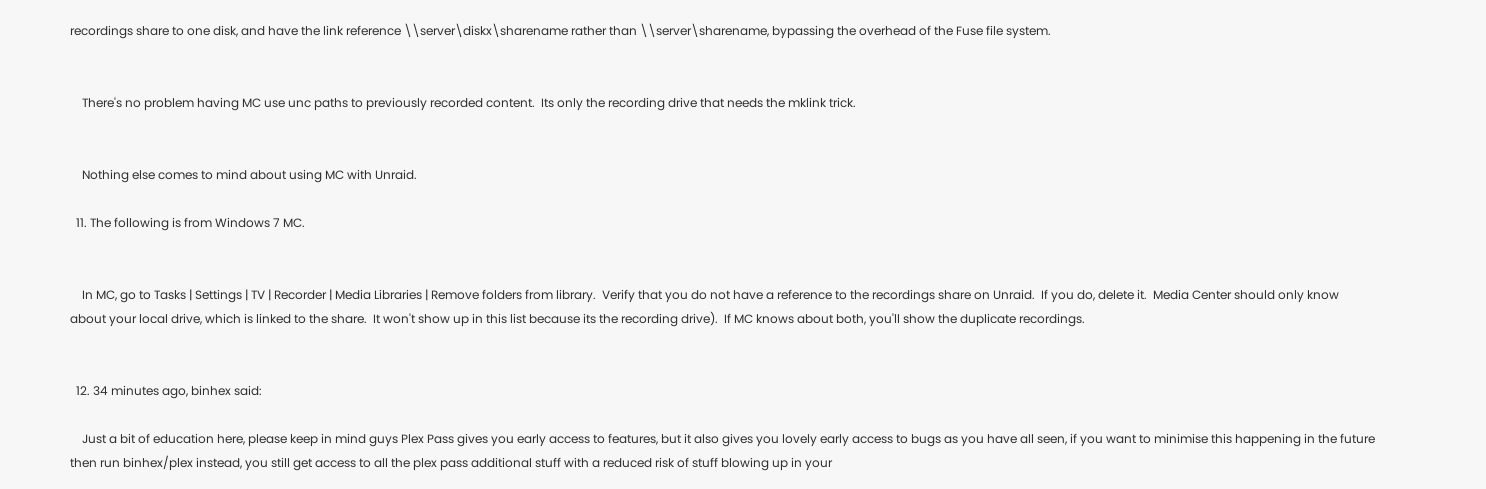recordings share to one disk, and have the link reference \\server\diskx\sharename rather than \\server\sharename, bypassing the overhead of the Fuse file system.


    There's no problem having MC use unc paths to previously recorded content.  Its only the recording drive that needs the mklink trick.


    Nothing else comes to mind about using MC with Unraid.

  11. The following is from Windows 7 MC.


    In MC, go to Tasks | Settings | TV | Recorder | Media Libraries | Remove folders from library.  Verify that you do not have a reference to the recordings share on Unraid.  If you do, delete it.  Media Center should only know about your local drive, which is linked to the share.  It won't show up in this list because its the recording drive).  If MC knows about both, you'll show the duplicate recordings.


  12. 34 minutes ago, binhex said:

    Just a bit of education here, please keep in mind guys Plex Pass gives you early access to features, but it also gives you lovely early access to bugs as you have all seen, if you want to minimise this happening in the future then run binhex/plex instead, you still get access to all the plex pass additional stuff with a reduced risk of stuff blowing up in your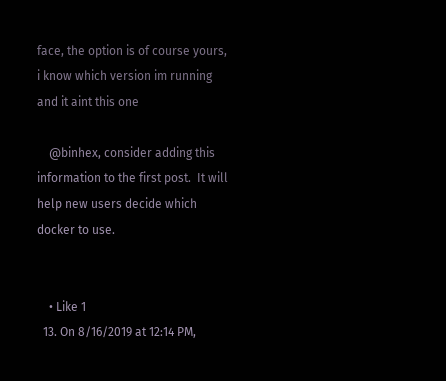face, the option is of course yours, i know which version im running and it aint this one

    @binhex, consider adding this information to the first post.  It will help new users decide which docker to use.


    • Like 1
  13. On 8/16/2019 at 12:14 PM,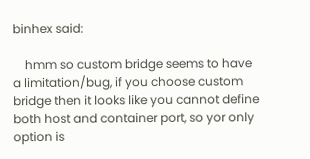binhex said:

    hmm so custom bridge seems to have a limitation/bug, if you choose custom bridge then it looks like you cannot define both host and container port, so yor only option is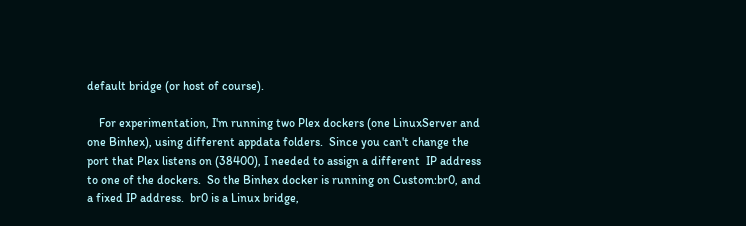default bridge (or host of course).

    For experimentation, I'm running two Plex dockers (one LinuxServer and one Binhex), using different appdata folders.  Since you can't change the port that Plex listens on (38400), I needed to assign a different  IP address to one of the dockers.  So the Binhex docker is running on Custom:br0, and a fixed IP address.  br0 is a Linux bridge,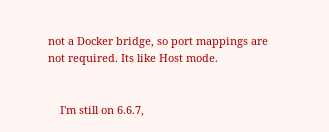not a Docker bridge, so port mappings are not required. Its like Host mode.


    I'm still on 6.6.7,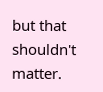but that shouldn't matter.